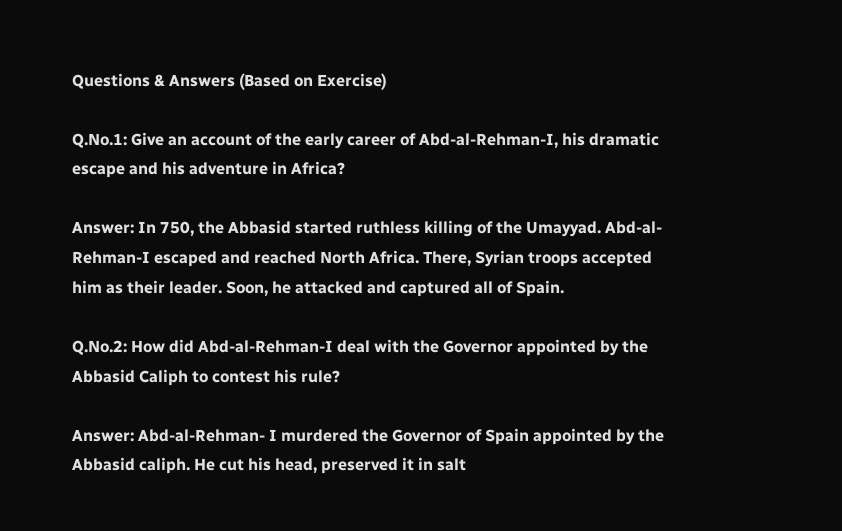Questions & Answers (Based on Exercise)

Q.No.1: Give an account of the early career of Abd-al-Rehman-I, his dramatic escape and his adventure in Africa?

Answer: In 750, the Abbasid started ruthless killing of the Umayyad. Abd-al-Rehman-I escaped and reached North Africa. There, Syrian troops accepted him as their leader. Soon, he attacked and captured all of Spain.

Q.No.2: How did Abd-al-Rehman-I deal with the Governor appointed by the Abbasid Caliph to contest his rule?

Answer: Abd-al-Rehman- I murdered the Governor of Spain appointed by the Abbasid caliph. He cut his head, preserved it in salt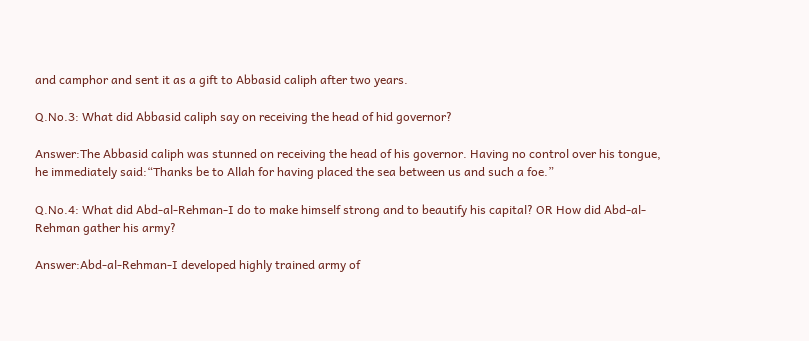and camphor and sent it as a gift to Abbasid caliph after two years.

Q.No.3: What did Abbasid caliph say on receiving the head of hid governor?

Answer:The Abbasid caliph was stunned on receiving the head of his governor. Having no control over his tongue, he immediately said:“Thanks be to Allah for having placed the sea between us and such a foe.”

Q.No.4: What did Abd-al-Rehman-I do to make himself strong and to beautify his capital? OR How did Abd-al-Rehman gather his army?

Answer:Abd-al-Rehman-I developed highly trained army of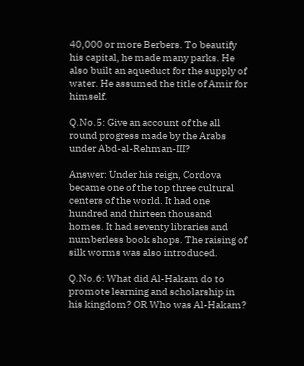40,000 or more Berbers. To beautify his capital, he made many parks. He also built an aqueduct for the supply of water. He assumed the title of Amir for himself.

Q.No.5: Give an account of the all round progress made by the Arabs under Abd-al-Rehman-III?

Answer: Under his reign, Cordova became one of the top three cultural centers of the world. It had one hundred and thirteen thousand homes. It had seventy libraries and numberless book shops. The raising of silk worms was also introduced.

Q.No.6: What did Al-Hakam do to promote learning and scholarship in his kingdom? OR Who was Al-Hakam?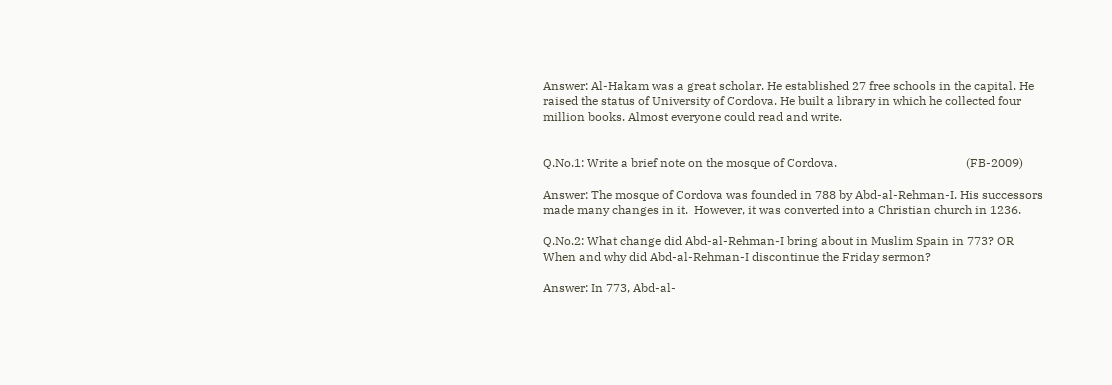Answer: Al-Hakam was a great scholar. He established 27 free schools in the capital. He raised the status of University of Cordova. He built a library in which he collected four million books. Almost everyone could read and write.


Q.No.1: Write a brief note on the mosque of Cordova.                                           (FB-2009)

Answer: The mosque of Cordova was founded in 788 by Abd-al-Rehman-I. His successors made many changes in it.  However, it was converted into a Christian church in 1236.

Q.No.2: What change did Abd-al-Rehman-I bring about in Muslim Spain in 773? OR When and why did Abd-al-Rehman-I discontinue the Friday sermon?

Answer: In 773, Abd-al-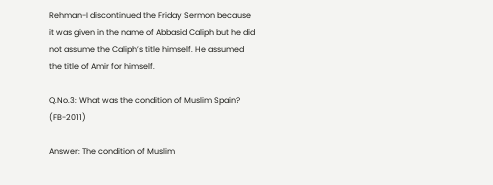Rehman-I discontinued the Friday Sermon because it was given in the name of Abbasid Caliph but he did not assume the Caliph’s title himself. He assumed the title of Amir for himself.

Q.No.3: What was the condition of Muslim Spain?                                                   (FB-2011)

Answer: The condition of Muslim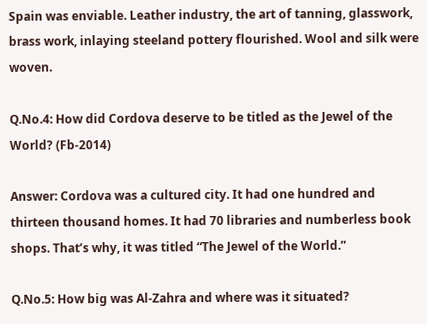Spain was enviable. Leather industry, the art of tanning, glasswork, brass work, inlaying steeland pottery flourished. Wool and silk were woven.

Q.No.4: How did Cordova deserve to be titled as the Jewel of the World? (Fb-2014)

Answer: Cordova was a cultured city. It had one hundred and thirteen thousand homes. It had 70 libraries and numberless book shops. That’s why, it was titled “The Jewel of the World.”

Q.No.5: How big was Al-Zahra and where was it situated?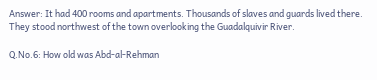Answer: It had 400 rooms and apartments. Thousands of slaves and guards lived there. They stood northwest of the town overlooking the Guadalquivir River.

Q.No.6: How old was Abd-al-Rehman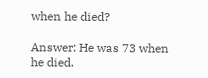when he died?

Answer: He was 73 when he died.